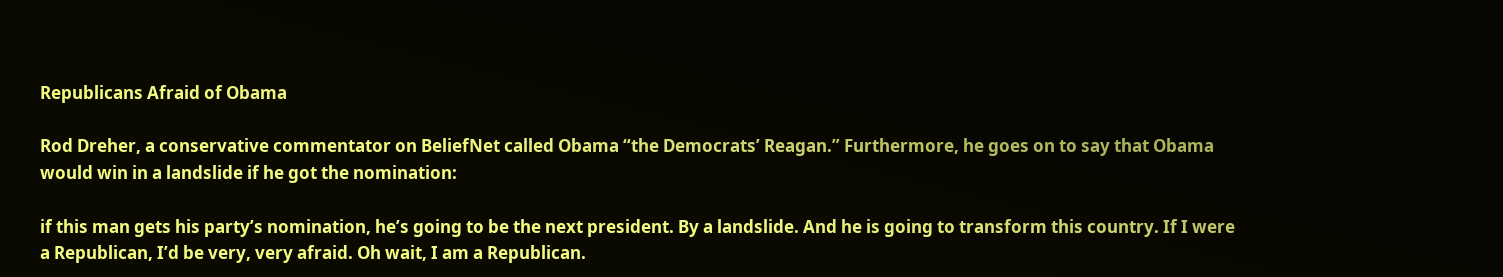Republicans Afraid of Obama

Rod Dreher, a conservative commentator on BeliefNet called Obama “the Democrats’ Reagan.” Furthermore, he goes on to say that Obama would win in a landslide if he got the nomination:

if this man gets his party’s nomination, he’s going to be the next president. By a landslide. And he is going to transform this country. If I were a Republican, I’d be very, very afraid. Oh wait, I am a Republican.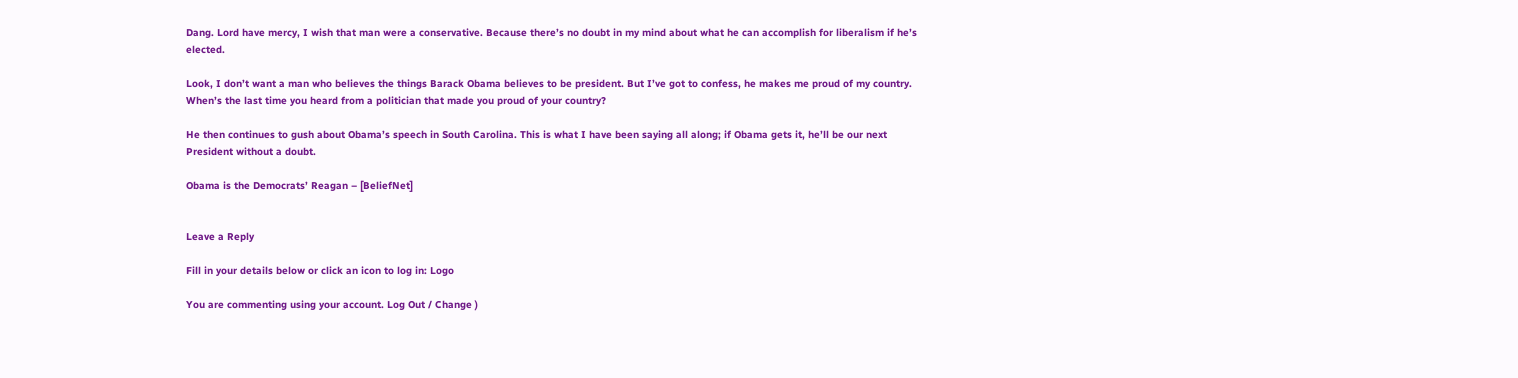Dang. Lord have mercy, I wish that man were a conservative. Because there’s no doubt in my mind about what he can accomplish for liberalism if he’s elected.

Look, I don’t want a man who believes the things Barack Obama believes to be president. But I’ve got to confess, he makes me proud of my country. When’s the last time you heard from a politician that made you proud of your country?

He then continues to gush about Obama’s speech in South Carolina. This is what I have been saying all along; if Obama gets it, he’ll be our next President without a doubt.

Obama is the Democrats’ Reagan – [BeliefNet]


Leave a Reply

Fill in your details below or click an icon to log in: Logo

You are commenting using your account. Log Out / Change )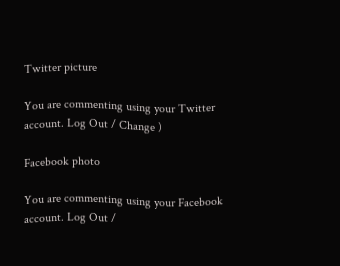Twitter picture

You are commenting using your Twitter account. Log Out / Change )

Facebook photo

You are commenting using your Facebook account. Log Out /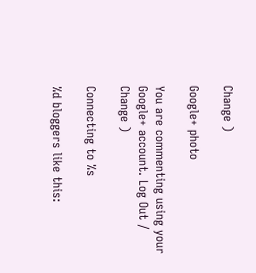Change )

Google+ photo

You are commenting using your Google+ account. Log Out / Change )

Connecting to %s

%d bloggers like this: